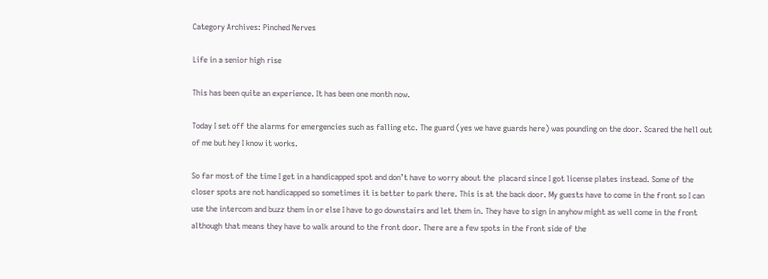Category Archives: Pinched Nerves

Life in a senior high rise

This has been quite an experience. It has been one month now.

Today I set off the alarms for emergencies such as falling etc. The guard (yes we have guards here) was pounding on the door. Scared the hell out of me but hey I know it works.

So far most of the time I get in a handicapped spot and don’t have to worry about the  placard since I got license plates instead. Some of the closer spots are not handicapped so sometimes it is better to park there. This is at the back door. My guests have to come in the front so I can use the intercom and buzz them in or else I have to go downstairs and let them in. They have to sign in anyhow might as well come in the front although that means they have to walk around to the front door. There are a few spots in the front side of the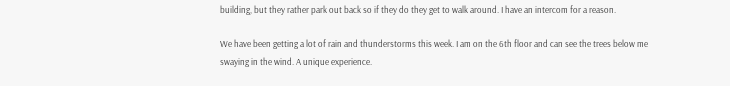building, but they rather park out back so if they do they get to walk around. I have an intercom for a reason.

We have been getting a lot of rain and thunderstorms this week. I am on the 6th floor and can see the trees below me swaying in the wind. A unique experience.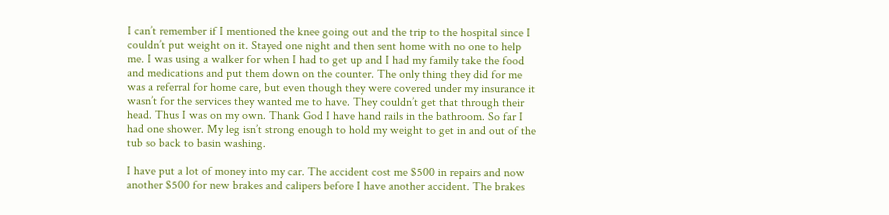I can’t remember if I mentioned the knee going out and the trip to the hospital since I couldn’t put weight on it. Stayed one night and then sent home with no one to help me. I was using a walker for when I had to get up and I had my family take the food and medications and put them down on the counter. The only thing they did for me was a referral for home care, but even though they were covered under my insurance it wasn’t for the services they wanted me to have. They couldn’t get that through their head. Thus I was on my own. Thank God I have hand rails in the bathroom. So far I had one shower. My leg isn’t strong enough to hold my weight to get in and out of the tub so back to basin washing.

I have put a lot of money into my car. The accident cost me $500 in repairs and now another $500 for new brakes and calipers before I have another accident. The brakes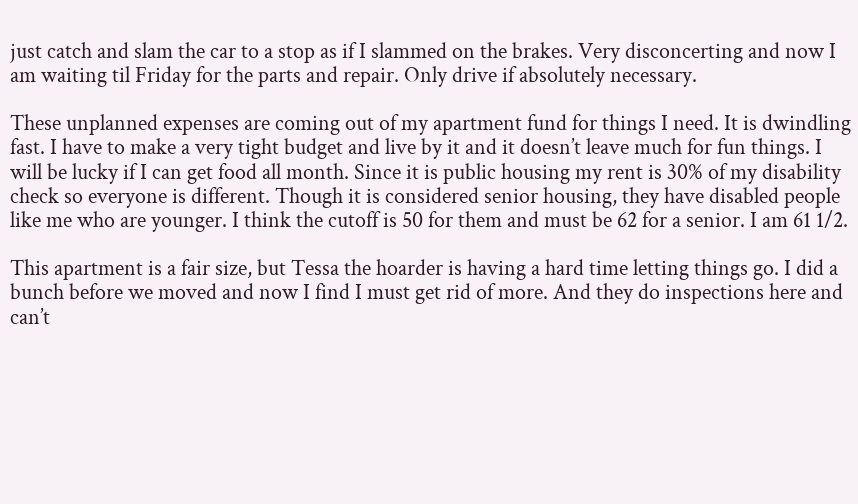just catch and slam the car to a stop as if I slammed on the brakes. Very disconcerting and now I am waiting til Friday for the parts and repair. Only drive if absolutely necessary.

These unplanned expenses are coming out of my apartment fund for things I need. It is dwindling fast. I have to make a very tight budget and live by it and it doesn’t leave much for fun things. I will be lucky if I can get food all month. Since it is public housing my rent is 30% of my disability check so everyone is different. Though it is considered senior housing, they have disabled people like me who are younger. I think the cutoff is 50 for them and must be 62 for a senior. I am 61 1/2.

This apartment is a fair size, but Tessa the hoarder is having a hard time letting things go. I did a bunch before we moved and now I find I must get rid of more. And they do inspections here and can’t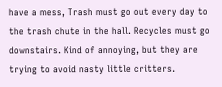have a mess, Trash must go out every day to the trash chute in the hall. Recycles must go downstairs. Kind of annoying, but they are trying to avoid nasty little critters.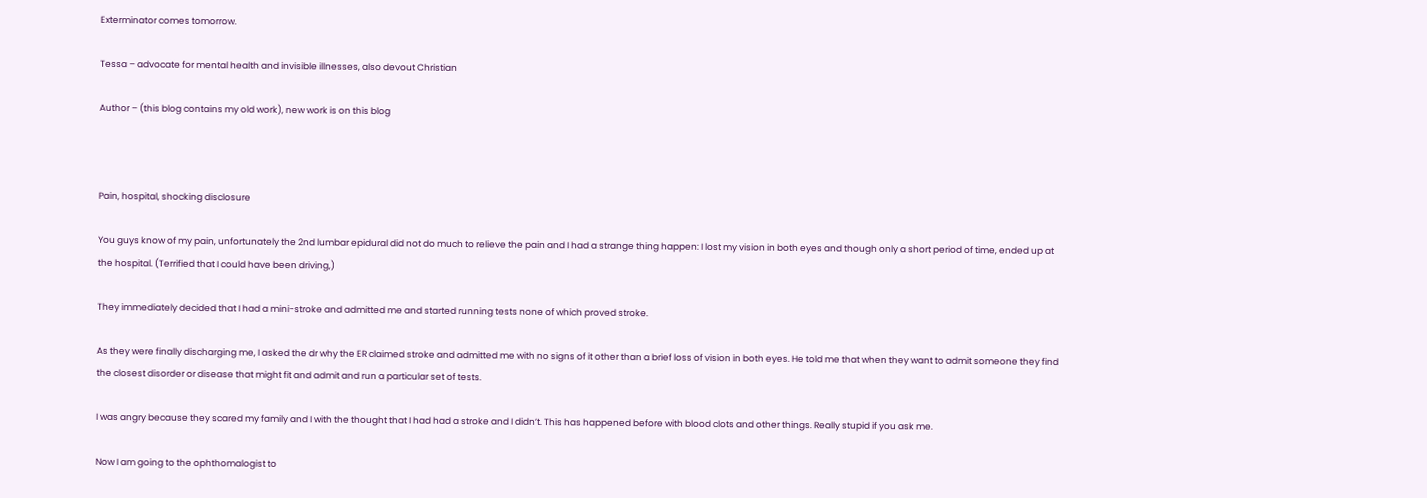Exterminator comes tomorrow.

Tessa – advocate for mental health and invisible illnesses, also devout Christian

Author – (this blog contains my old work), new work is on this blog



Pain, hospital, shocking disclosure

You guys know of my pain, unfortunately the 2nd lumbar epidural did not do much to relieve the pain and I had a strange thing happen: I lost my vision in both eyes and though only a short period of time, ended up at the hospital. (Terrified that I could have been driving,)

They immediately decided that I had a mini-stroke and admitted me and started running tests none of which proved stroke.

As they were finally discharging me, I asked the dr why the ER claimed stroke and admitted me with no signs of it other than a brief loss of vision in both eyes. He told me that when they want to admit someone they find the closest disorder or disease that might fit and admit and run a particular set of tests.

I was angry because they scared my family and I with the thought that I had had a stroke and I didn’t. This has happened before with blood clots and other things. Really stupid if you ask me.

Now I am going to the ophthomalogist to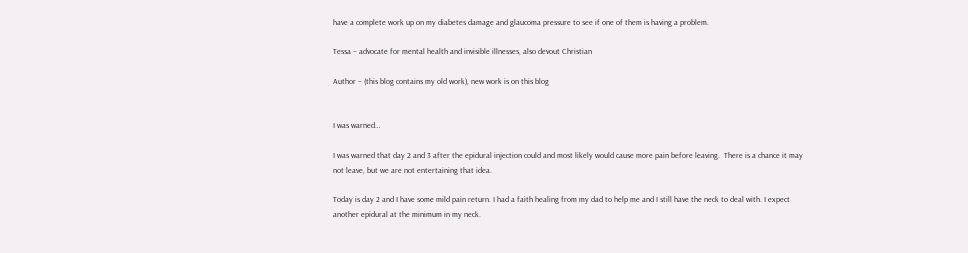have a complete work up on my diabetes damage and glaucoma pressure to see if one of them is having a problem.

Tessa – advocate for mental health and invisible illnesses, also devout Christian

Author – (this blog contains my old work), new work is on this blog


I was warned…

I was warned that day 2 and 3 after the epidural injection could and most likely would cause more pain before leaving.  There is a chance it may not leave, but we are not entertaining that idea.

Today is day 2 and I have some mild pain return. I had a faith healing from my dad to help me and I still have the neck to deal with. I expect another epidural at the minimum in my neck.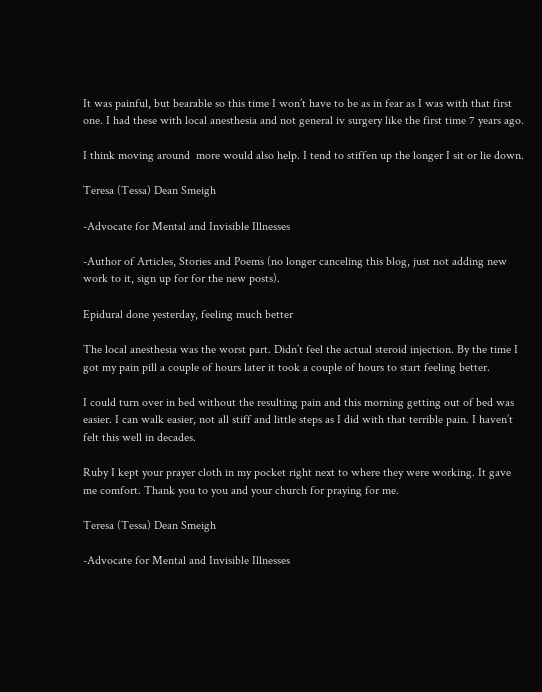It was painful, but bearable so this time I won’t have to be as in fear as I was with that first one. I had these with local anesthesia and not general iv surgery like the first time 7 years ago.

I think moving around  more would also help. I tend to stiffen up the longer I sit or lie down.

Teresa (Tessa) Dean Smeigh

-Advocate for Mental and Invisible Illnesses

-Author of Articles, Stories and Poems (no longer canceling this blog, just not adding new work to it, sign up for for the new posts).

Epidural done yesterday, feeling much better

The local anesthesia was the worst part. Didn’t feel the actual steroid injection. By the time I got my pain pill a couple of hours later it took a couple of hours to start feeling better.

I could turn over in bed without the resulting pain and this morning getting out of bed was easier. I can walk easier, not all stiff and little steps as I did with that terrible pain. I haven’t felt this well in decades.

Ruby I kept your prayer cloth in my pocket right next to where they were working. It gave me comfort. Thank you to you and your church for praying for me.

Teresa (Tessa) Dean Smeigh

-Advocate for Mental and Invisible Illnesses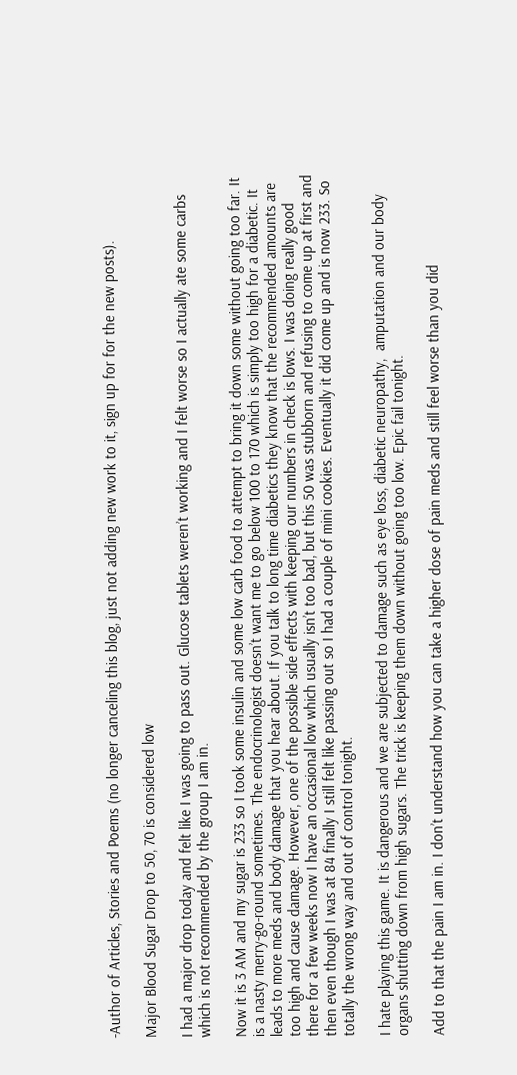-Author of Articles, Stories and Poems (no longer canceling this blog, just not adding new work to it, sign up for for the new posts).

Major Blood Sugar Drop to 50, 70 is considered low

I had a major drop today and felt like I was going to pass out. Glucose tablets weren’t working and I felt worse so I actually ate some carbs which is not recommended by the group I am in.

Now it is 3 AM and my sugar is 233 so I took some insulin and some low carb food to attempt to bring it down some without going too far. It is a nasty merry-go-round sometimes. The endocrinologist doesn’t want me to go below 100 to 170 which is simply too high for a diabetic. It leads to more meds and body damage that you hear about. If you talk to long time diabetics they know that the recommended amounts are too high and cause damage. However, one of the possible side effects with keeping our numbers in check is lows. I was doing really good there for a few weeks now I have an occasional low which usually isn’t too bad, but this 50 was stubborn and refusing to come up at first and then even though I was at 84 finally I still felt like passing out so I had a couple of mini cookies. Eventually it did come up and is now 233. So totally the wrong way and out of control tonight.

I hate playing this game. It is dangerous and we are subjected to damage such as eye loss, diabetic neuropathy,  amputation and our body organs shutting down from high sugars. The trick is keeping them down without going too low. Epic fail tonight.

Add to that the pain I am in. I don’t understand how you can take a higher dose of pain meds and still feel worse than you did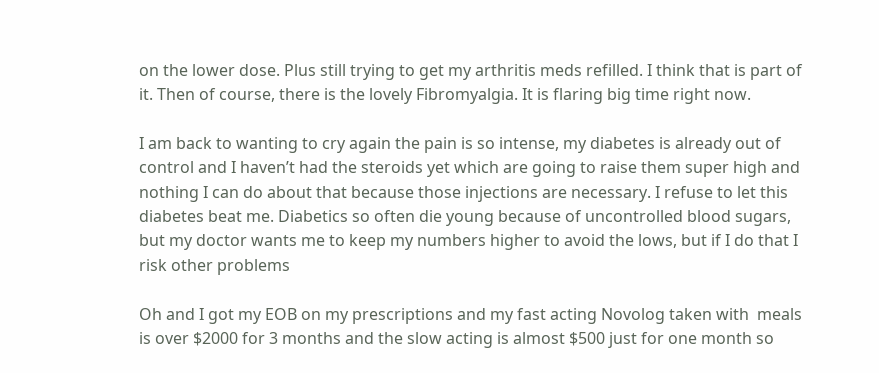on the lower dose. Plus still trying to get my arthritis meds refilled. I think that is part of it. Then of course, there is the lovely Fibromyalgia. It is flaring big time right now.

I am back to wanting to cry again the pain is so intense, my diabetes is already out of control and I haven’t had the steroids yet which are going to raise them super high and nothing I can do about that because those injections are necessary. I refuse to let this diabetes beat me. Diabetics so often die young because of uncontrolled blood sugars, but my doctor wants me to keep my numbers higher to avoid the lows, but if I do that I risk other problems

Oh and I got my EOB on my prescriptions and my fast acting Novolog taken with  meals is over $2000 for 3 months and the slow acting is almost $500 just for one month so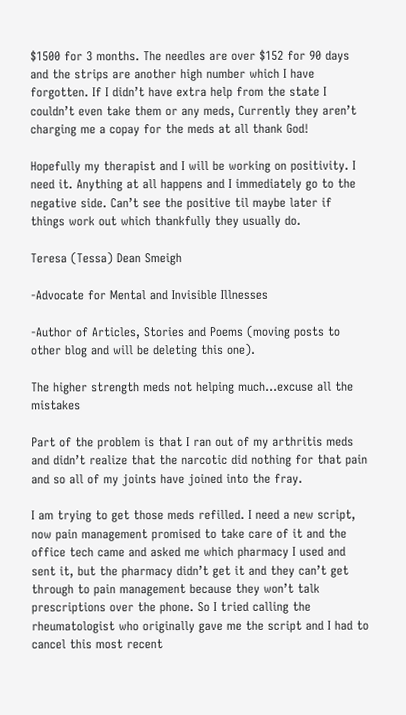$1500 for 3 months. The needles are over $152 for 90 days and the strips are another high number which I have forgotten. If I didn’t have extra help from the state I couldn’t even take them or any meds, Currently they aren’t charging me a copay for the meds at all thank God!

Hopefully my therapist and I will be working on positivity. I need it. Anything at all happens and I immediately go to the negative side. Can’t see the positive til maybe later if things work out which thankfully they usually do.

Teresa (Tessa) Dean Smeigh

-Advocate for Mental and Invisible Illnesses

-Author of Articles, Stories and Poems (moving posts to other blog and will be deleting this one).

The higher strength meds not helping much…excuse all the mistakes

Part of the problem is that I ran out of my arthritis meds and didn’t realize that the narcotic did nothing for that pain and so all of my joints have joined into the fray.

I am trying to get those meds refilled. I need a new script, now pain management promised to take care of it and the office tech came and asked me which pharmacy I used and sent it, but the pharmacy didn’t get it and they can’t get through to pain management because they won’t talk prescriptions over the phone. So I tried calling the rheumatologist who originally gave me the script and I had to cancel this most recent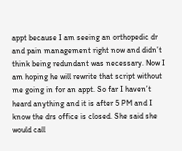appt because I am seeing an orthopedic dr and pain management right now and didn’t think being redundant was necessary. Now I am hoping he will rewrite that script without me going in for an appt. So far I haven’t heard anything and it is after 5 PM and I know the drs office is closed. She said she would call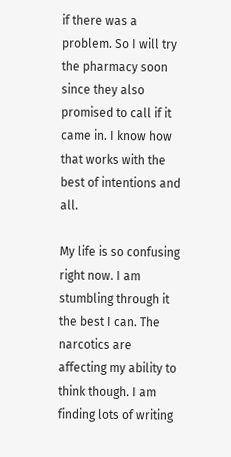if there was a problem. So I will try the pharmacy soon since they also promised to call if it came in. I know how that works with the best of intentions and all.

My life is so confusing right now. I am stumbling through it the best I can. The narcotics are affecting my ability to think though. I am finding lots of writing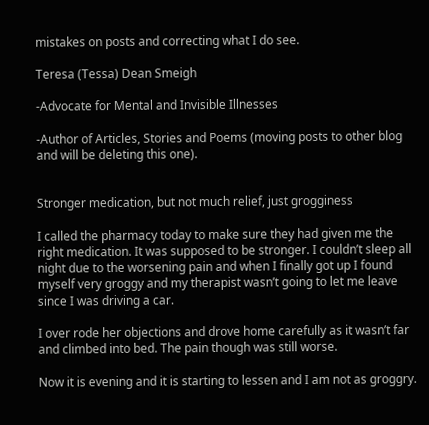mistakes on posts and correcting what I do see.

Teresa (Tessa) Dean Smeigh

-Advocate for Mental and Invisible Illnesses

-Author of Articles, Stories and Poems (moving posts to other blog and will be deleting this one).


Stronger medication, but not much relief, just grogginess

I called the pharmacy today to make sure they had given me the right medication. It was supposed to be stronger. I couldn’t sleep all night due to the worsening pain and when I finally got up I found myself very groggy and my therapist wasn’t going to let me leave since I was driving a car.

I over rode her objections and drove home carefully as it wasn’t far and climbed into bed. The pain though was still worse.

Now it is evening and it is starting to lessen and I am not as groggry.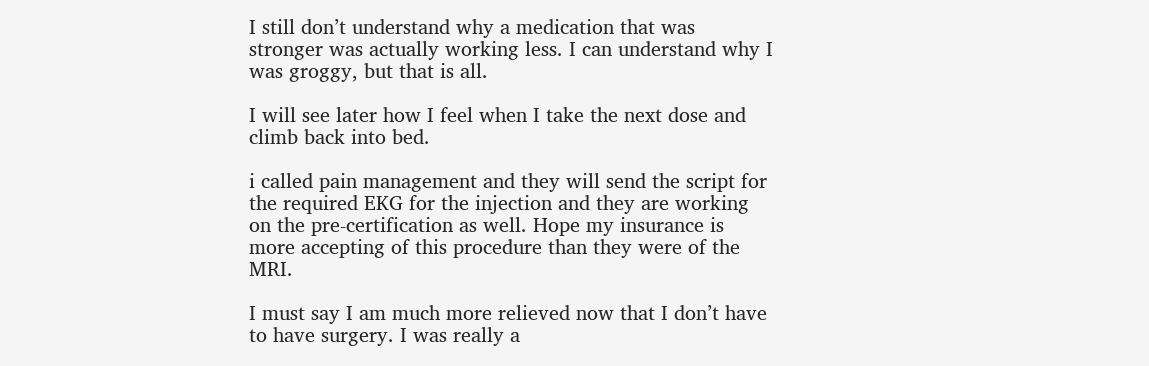I still don’t understand why a medication that was stronger was actually working less. I can understand why I was groggy, but that is all.

I will see later how I feel when I take the next dose and climb back into bed.

i called pain management and they will send the script for the required EKG for the injection and they are working on the pre-certification as well. Hope my insurance is more accepting of this procedure than they were of the MRI.

I must say I am much more relieved now that I don’t have to have surgery. I was really a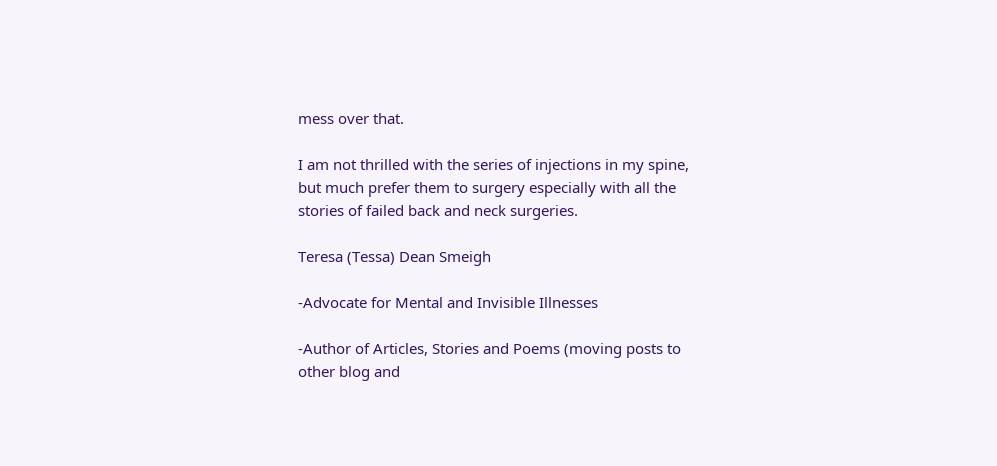mess over that.

I am not thrilled with the series of injections in my spine, but much prefer them to surgery especially with all the stories of failed back and neck surgeries.

Teresa (Tessa) Dean Smeigh

-Advocate for Mental and Invisible Illnesses

-Author of Articles, Stories and Poems (moving posts to other blog and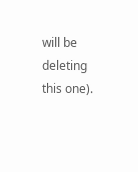will be deleting this one).